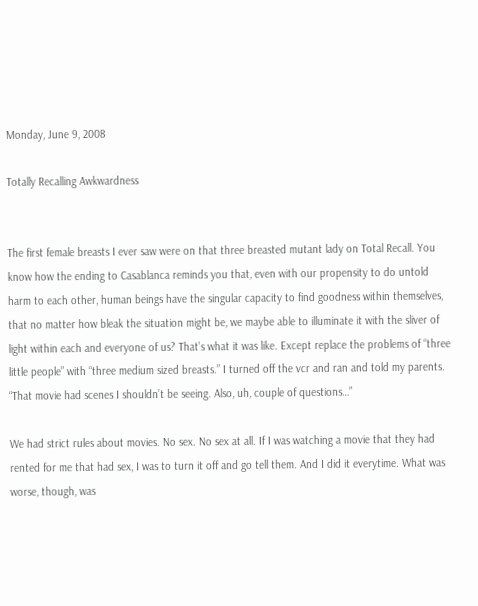Monday, June 9, 2008

Totally Recalling Awkwardness


The first female breasts I ever saw were on that three breasted mutant lady on Total Recall. You know how the ending to Casablanca reminds you that, even with our propensity to do untold harm to each other, human beings have the singular capacity to find goodness within themselves, that no matter how bleak the situation might be, we maybe able to illuminate it with the sliver of light within each and everyone of us? That’s what it was like. Except replace the problems of “three little people” with “three medium sized breasts.” I turned off the vcr and ran and told my parents. “That movie had scenes I shouldn’t be seeing. Also, uh, couple of questions…”

We had strict rules about movies. No sex. No sex at all. If I was watching a movie that they had rented for me that had sex, I was to turn it off and go tell them. And I did it everytime. What was worse, though, was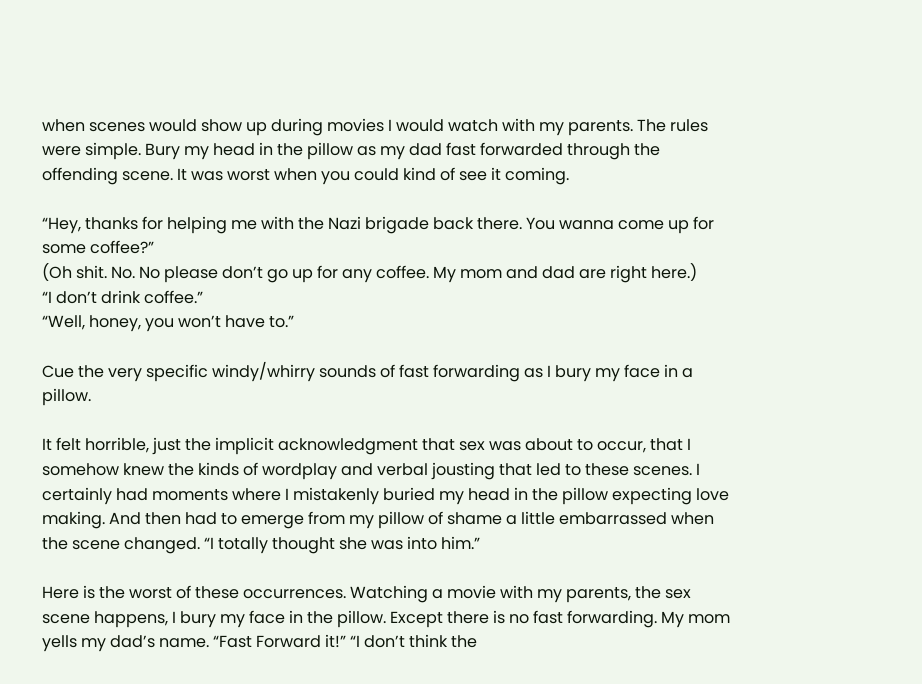when scenes would show up during movies I would watch with my parents. The rules were simple. Bury my head in the pillow as my dad fast forwarded through the offending scene. It was worst when you could kind of see it coming.

“Hey, thanks for helping me with the Nazi brigade back there. You wanna come up for some coffee?”
(Oh shit. No. No please don’t go up for any coffee. My mom and dad are right here.)
“I don’t drink coffee.”
“Well, honey, you won’t have to.”

Cue the very specific windy/whirry sounds of fast forwarding as I bury my face in a pillow.

It felt horrible, just the implicit acknowledgment that sex was about to occur, that I somehow knew the kinds of wordplay and verbal jousting that led to these scenes. I certainly had moments where I mistakenly buried my head in the pillow expecting love making. And then had to emerge from my pillow of shame a little embarrassed when the scene changed. “I totally thought she was into him.”

Here is the worst of these occurrences. Watching a movie with my parents, the sex scene happens, I bury my face in the pillow. Except there is no fast forwarding. My mom yells my dad’s name. “Fast Forward it!” “I don’t think the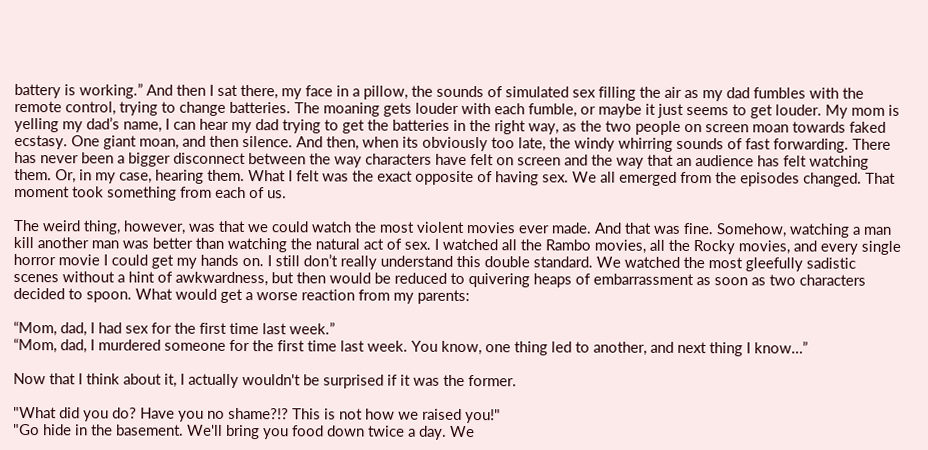battery is working.” And then I sat there, my face in a pillow, the sounds of simulated sex filling the air as my dad fumbles with the remote control, trying to change batteries. The moaning gets louder with each fumble, or maybe it just seems to get louder. My mom is yelling my dad’s name, I can hear my dad trying to get the batteries in the right way, as the two people on screen moan towards faked ecstasy. One giant moan, and then silence. And then, when its obviously too late, the windy whirring sounds of fast forwarding. There has never been a bigger disconnect between the way characters have felt on screen and the way that an audience has felt watching them. Or, in my case, hearing them. What I felt was the exact opposite of having sex. We all emerged from the episodes changed. That moment took something from each of us.

The weird thing, however, was that we could watch the most violent movies ever made. And that was fine. Somehow, watching a man kill another man was better than watching the natural act of sex. I watched all the Rambo movies, all the Rocky movies, and every single horror movie I could get my hands on. I still don’t really understand this double standard. We watched the most gleefully sadistic scenes without a hint of awkwardness, but then would be reduced to quivering heaps of embarrassment as soon as two characters decided to spoon. What would get a worse reaction from my parents:

“Mom, dad, I had sex for the first time last week.”
“Mom, dad, I murdered someone for the first time last week. You know, one thing led to another, and next thing I know…”

Now that I think about it, I actually wouldn't be surprised if it was the former.

"What did you do? Have you no shame?!? This is not how we raised you!"
"Go hide in the basement. We'll bring you food down twice a day. We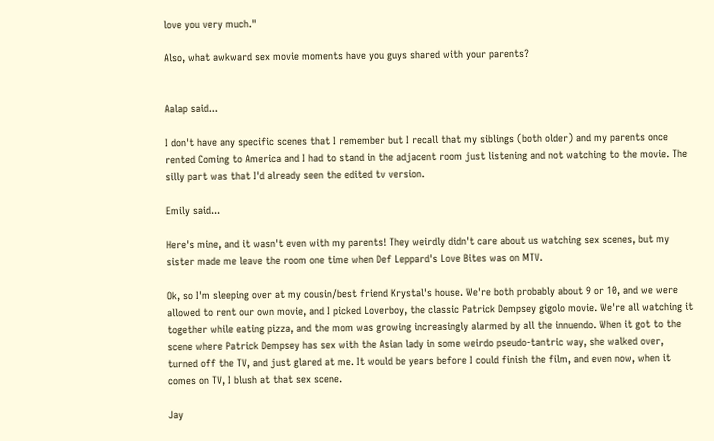love you very much."

Also, what awkward sex movie moments have you guys shared with your parents?


Aalap said...

I don't have any specific scenes that I remember but I recall that my siblings (both older) and my parents once rented Coming to America and I had to stand in the adjacent room just listening and not watching to the movie. The silly part was that I'd already seen the edited tv version.

Emily said...

Here's mine, and it wasn't even with my parents! They weirdly didn't care about us watching sex scenes, but my sister made me leave the room one time when Def Leppard's Love Bites was on MTV.

Ok, so I'm sleeping over at my cousin/best friend Krystal's house. We're both probably about 9 or 10, and we were allowed to rent our own movie, and I picked Loverboy, the classic Patrick Dempsey gigolo movie. We're all watching it together while eating pizza, and the mom was growing increasingly alarmed by all the innuendo. When it got to the scene where Patrick Dempsey has sex with the Asian lady in some weirdo pseudo-tantric way, she walked over, turned off the TV, and just glared at me. It would be years before I could finish the film, and even now, when it comes on TV, I blush at that sex scene.

Jay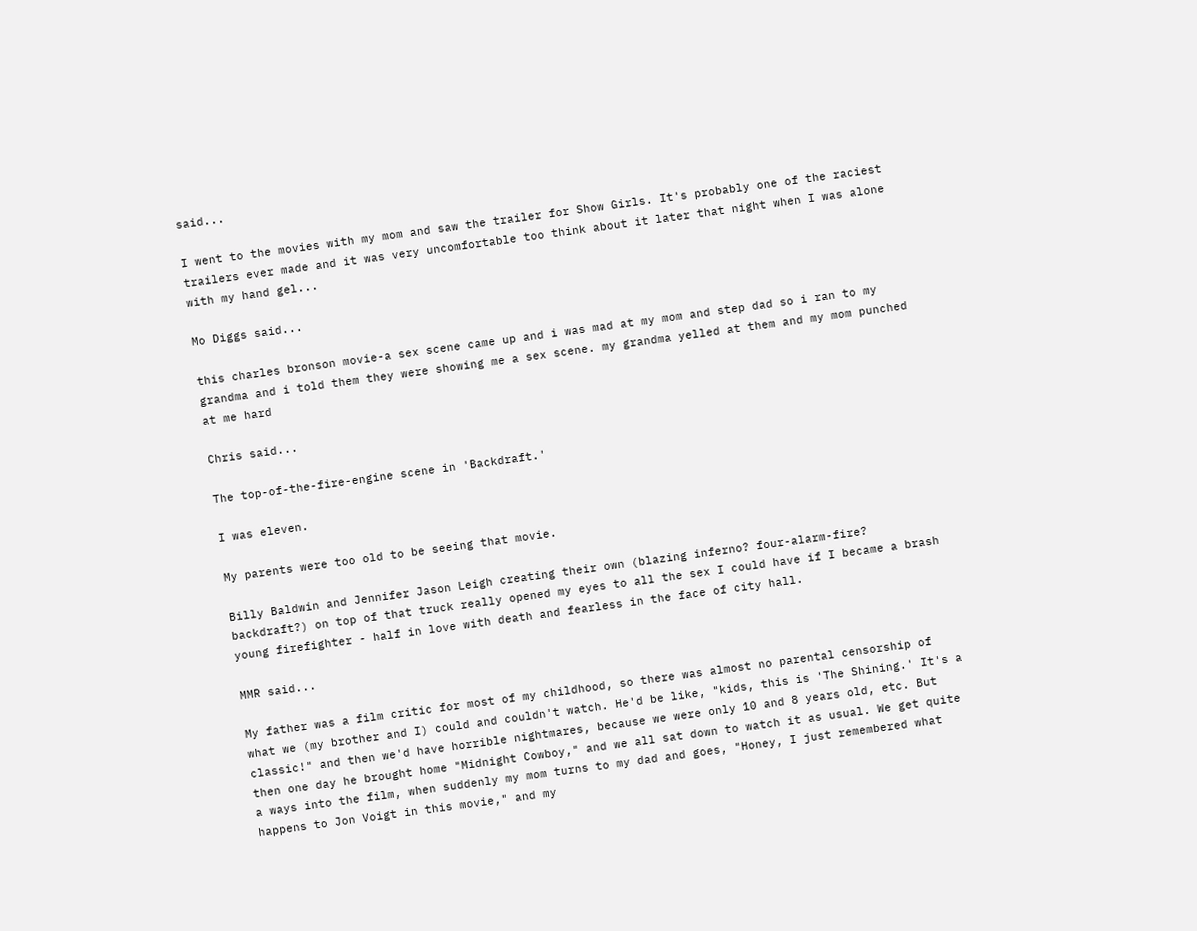said...

I went to the movies with my mom and saw the trailer for Show Girls. It's probably one of the raciest trailers ever made and it was very uncomfortable too think about it later that night when I was alone with my hand gel...

Mo Diggs said...

this charles bronson movie-a sex scene came up and i was mad at my mom and step dad so i ran to my grandma and i told them they were showing me a sex scene. my grandma yelled at them and my mom punched at me hard

Chris said...

The top-of-the-fire-engine scene in 'Backdraft.'

I was eleven.

My parents were too old to be seeing that movie.

Billy Baldwin and Jennifer Jason Leigh creating their own (blazing inferno? four-alarm-fire? backdraft?) on top of that truck really opened my eyes to all the sex I could have if I became a brash young firefighter - half in love with death and fearless in the face of city hall.

MMR said...

My father was a film critic for most of my childhood, so there was almost no parental censorship of what we (my brother and I) could and couldn't watch. He'd be like, "kids, this is 'The Shining.' It's a classic!" and then we'd have horrible nightmares, because we were only 10 and 8 years old, etc. But then one day he brought home "Midnight Cowboy," and we all sat down to watch it as usual. We get quite a ways into the film, when suddenly my mom turns to my dad and goes, "Honey, I just remembered what happens to Jon Voigt in this movie," and my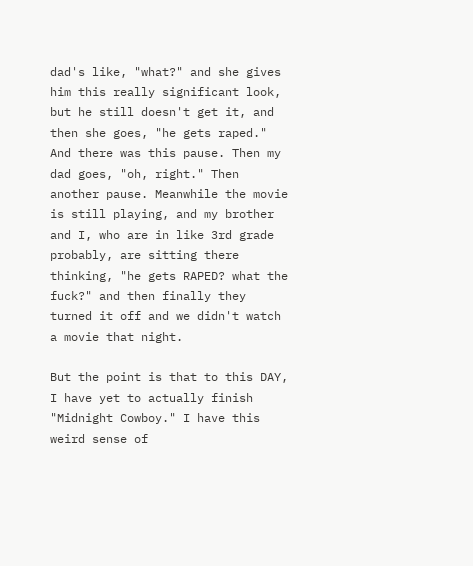dad's like, "what?" and she gives him this really significant look, but he still doesn't get it, and then she goes, "he gets raped." And there was this pause. Then my dad goes, "oh, right." Then another pause. Meanwhile the movie is still playing, and my brother and I, who are in like 3rd grade probably, are sitting there thinking, "he gets RAPED? what the fuck?" and then finally they turned it off and we didn't watch a movie that night.

But the point is that to this DAY, I have yet to actually finish "Midnight Cowboy." I have this weird sense of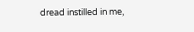dread instilled in me,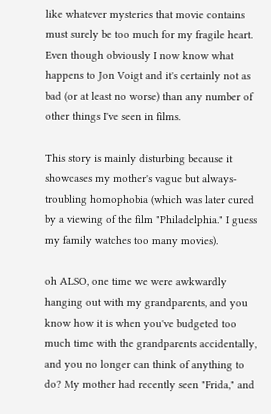like whatever mysteries that movie contains must surely be too much for my fragile heart. Even though obviously I now know what happens to Jon Voigt and it's certainly not as bad (or at least no worse) than any number of other things I've seen in films.

This story is mainly disturbing because it showcases my mother's vague but always-troubling homophobia (which was later cured by a viewing of the film "Philadelphia." I guess my family watches too many movies).

oh ALSO, one time we were awkwardly hanging out with my grandparents, and you know how it is when you've budgeted too much time with the grandparents accidentally, and you no longer can think of anything to do? My mother had recently seen "Frida," and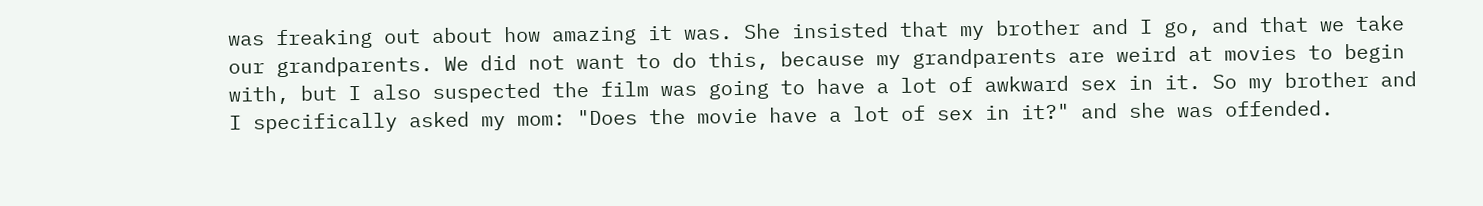was freaking out about how amazing it was. She insisted that my brother and I go, and that we take our grandparents. We did not want to do this, because my grandparents are weird at movies to begin with, but I also suspected the film was going to have a lot of awkward sex in it. So my brother and I specifically asked my mom: "Does the movie have a lot of sex in it?" and she was offended.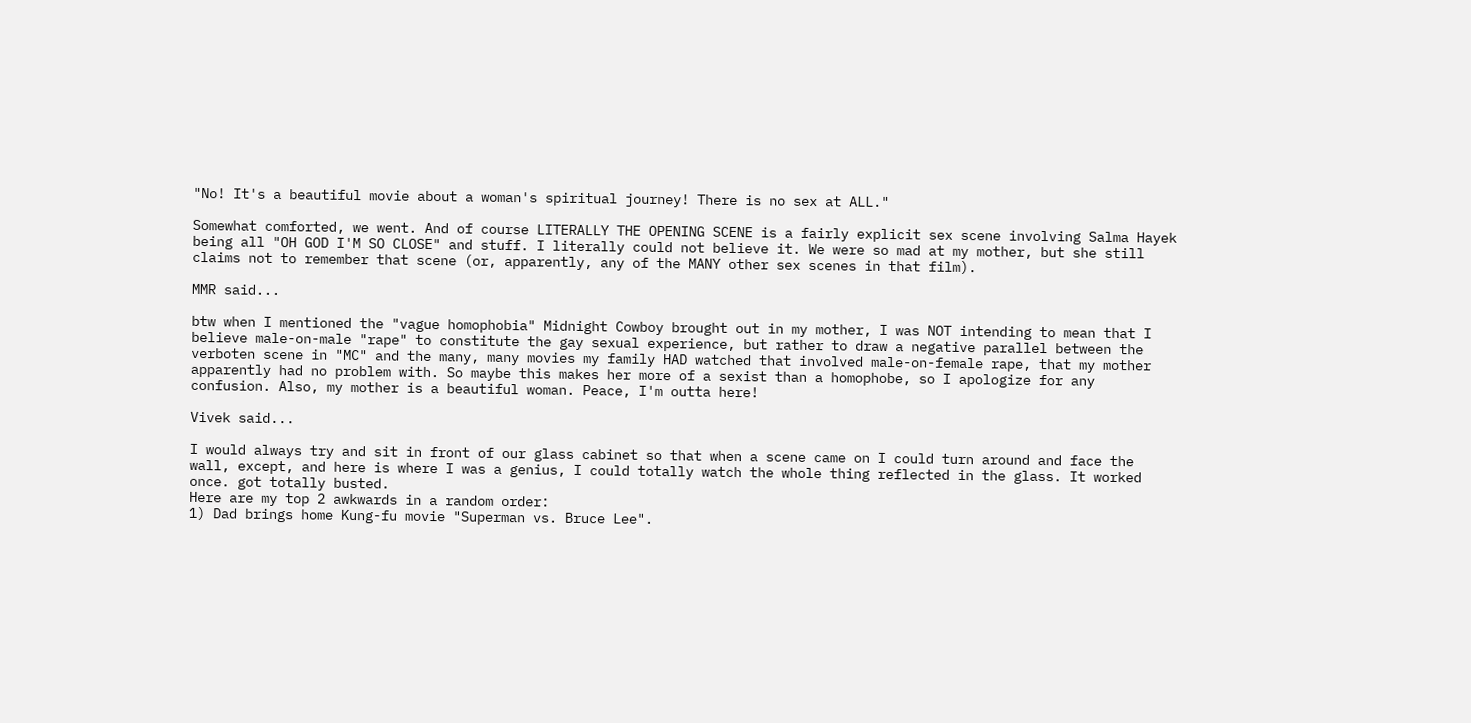"No! It's a beautiful movie about a woman's spiritual journey! There is no sex at ALL."

Somewhat comforted, we went. And of course LITERALLY THE OPENING SCENE is a fairly explicit sex scene involving Salma Hayek being all "OH GOD I'M SO CLOSE" and stuff. I literally could not believe it. We were so mad at my mother, but she still claims not to remember that scene (or, apparently, any of the MANY other sex scenes in that film).

MMR said...

btw when I mentioned the "vague homophobia" Midnight Cowboy brought out in my mother, I was NOT intending to mean that I believe male-on-male "rape" to constitute the gay sexual experience, but rather to draw a negative parallel between the verboten scene in "MC" and the many, many movies my family HAD watched that involved male-on-female rape, that my mother apparently had no problem with. So maybe this makes her more of a sexist than a homophobe, so I apologize for any confusion. Also, my mother is a beautiful woman. Peace, I'm outta here!

Vivek said...

I would always try and sit in front of our glass cabinet so that when a scene came on I could turn around and face the wall, except, and here is where I was a genius, I could totally watch the whole thing reflected in the glass. It worked once. got totally busted.
Here are my top 2 awkwards in a random order:
1) Dad brings home Kung-fu movie "Superman vs. Bruce Lee".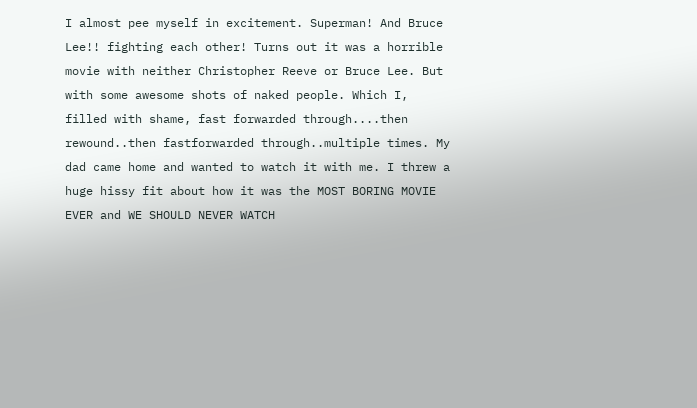I almost pee myself in excitement. Superman! And Bruce Lee!! fighting each other! Turns out it was a horrible movie with neither Christopher Reeve or Bruce Lee. But with some awesome shots of naked people. Which I, filled with shame, fast forwarded through....then rewound..then fastforwarded through..multiple times. My dad came home and wanted to watch it with me. I threw a huge hissy fit about how it was the MOST BORING MOVIE EVER and WE SHOULD NEVER WATCH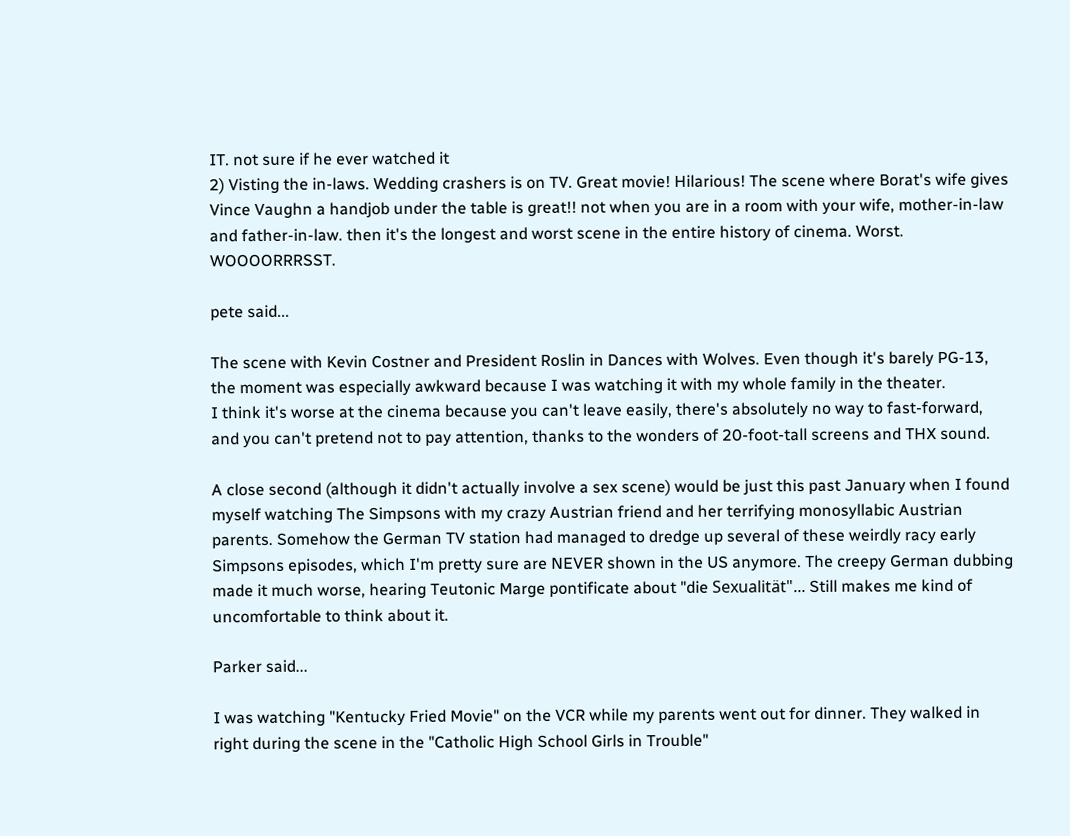IT. not sure if he ever watched it
2) Visting the in-laws. Wedding crashers is on TV. Great movie! Hilarious! The scene where Borat's wife gives Vince Vaughn a handjob under the table is great!! not when you are in a room with your wife, mother-in-law and father-in-law. then it's the longest and worst scene in the entire history of cinema. Worst. WOOOORRRSST.

pete said...

The scene with Kevin Costner and President Roslin in Dances with Wolves. Even though it's barely PG-13, the moment was especially awkward because I was watching it with my whole family in the theater.
I think it's worse at the cinema because you can't leave easily, there's absolutely no way to fast-forward, and you can't pretend not to pay attention, thanks to the wonders of 20-foot-tall screens and THX sound.

A close second (although it didn't actually involve a sex scene) would be just this past January when I found myself watching The Simpsons with my crazy Austrian friend and her terrifying monosyllabic Austrian parents. Somehow the German TV station had managed to dredge up several of these weirdly racy early Simpsons episodes, which I'm pretty sure are NEVER shown in the US anymore. The creepy German dubbing made it much worse, hearing Teutonic Marge pontificate about "die Sexualität"... Still makes me kind of uncomfortable to think about it.

Parker said...

I was watching "Kentucky Fried Movie" on the VCR while my parents went out for dinner. They walked in right during the scene in the "Catholic High School Girls in Trouble"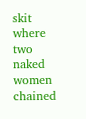skit where two naked women chained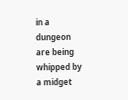in a dungeon are being whipped by a midget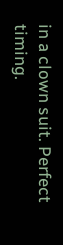in a clown suit. Perfect timing.